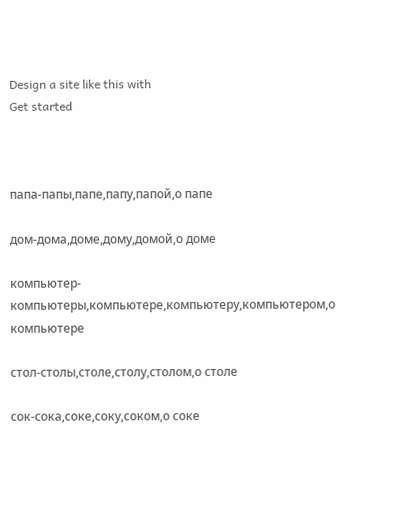Design a site like this with
Get started



папа-папы,папе,папу,папой,о папе

дом-дома,доме,дому,домой,о доме

компьютер-компьютеры,компьютере,компьютеру,компьютером,о компьютере

стол-столы,столе,столу,столом,о столе

сок-сока,соке,соку,соком,о соке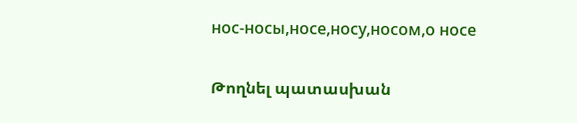нос-носы,носе,носу,носом,о носе

Թողնել պատասխան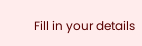Fill in your details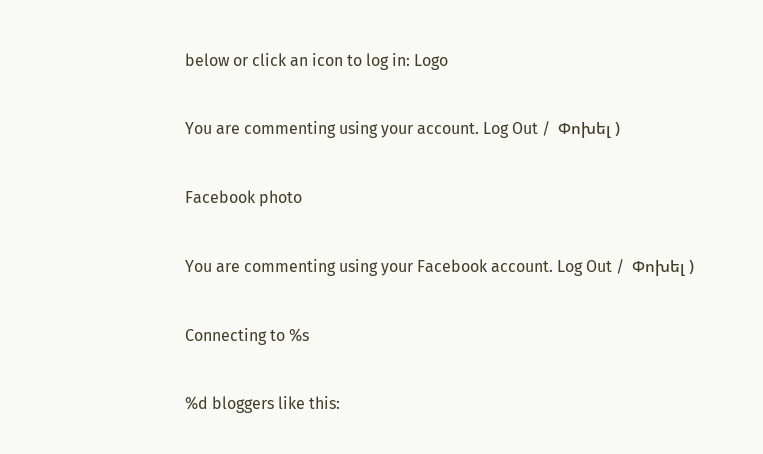below or click an icon to log in: Logo

You are commenting using your account. Log Out /  Փոխել )

Facebook photo

You are commenting using your Facebook account. Log Out /  Փոխել )

Connecting to %s

%d bloggers like this: